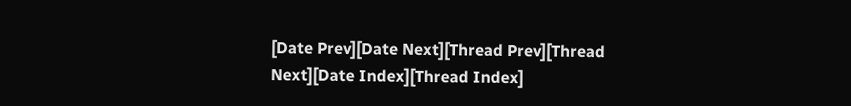[Date Prev][Date Next][Thread Prev][Thread Next][Date Index][Thread Index]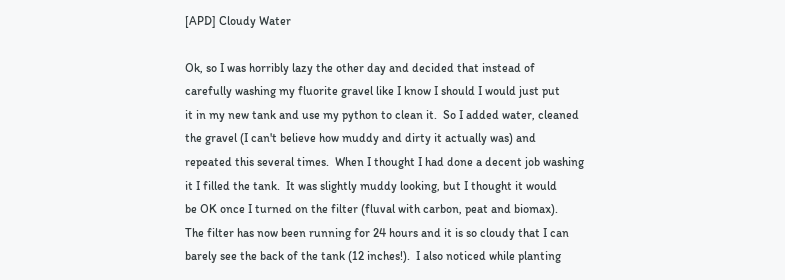[APD] Cloudy Water

Ok, so I was horribly lazy the other day and decided that instead of
carefully washing my fluorite gravel like I know I should I would just put
it in my new tank and use my python to clean it.  So I added water, cleaned
the gravel (I can't believe how muddy and dirty it actually was) and
repeated this several times.  When I thought I had done a decent job washing
it I filled the tank.  It was slightly muddy looking, but I thought it would
be OK once I turned on the filter (fluval with carbon, peat and biomax).
The filter has now been running for 24 hours and it is so cloudy that I can
barely see the back of the tank (12 inches!).  I also noticed while planting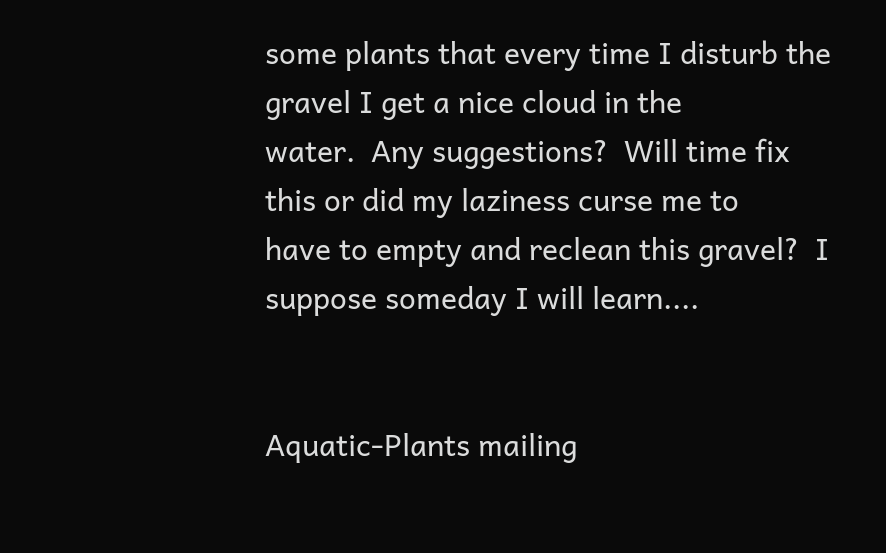some plants that every time I disturb the gravel I get a nice cloud in the
water.  Any suggestions?  Will time fix this or did my laziness curse me to
have to empty and reclean this gravel?  I suppose someday I will learn....


Aquatic-Plants mailing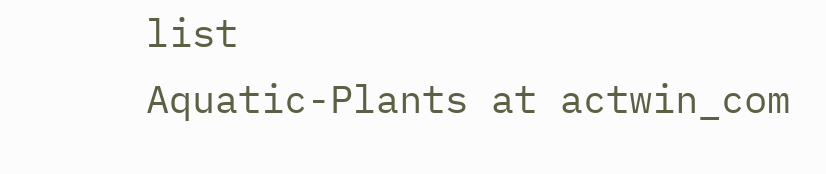list
Aquatic-Plants at actwin_com